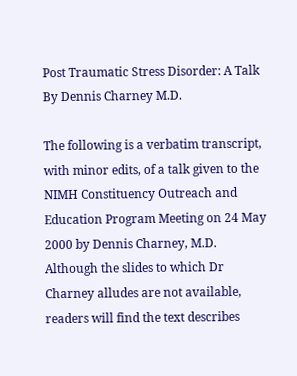Post Traumatic Stress Disorder: A Talk By Dennis Charney M.D.

The following is a verbatim transcript, with minor edits, of a talk given to the NIMH Constituency Outreach and Education Program Meeting on 24 May 2000 by Dennis Charney, M.D. Although the slides to which Dr Charney alludes are not available, readers will find the text describes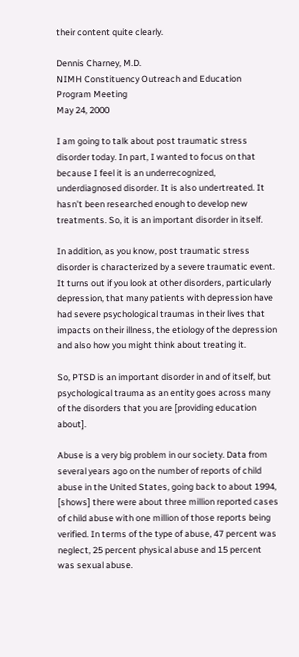their content quite clearly.

Dennis Charney, M.D.
NIMH Constituency Outreach and Education Program Meeting
May 24, 2000

I am going to talk about post traumatic stress disorder today. In part, I wanted to focus on that because I feel it is an underrecognized, underdiagnosed disorder. It is also undertreated. It hasn’t been researched enough to develop new treatments. So, it is an important disorder in itself.

In addition, as you know, post traumatic stress disorder is characterized by a severe traumatic event. It turns out if you look at other disorders, particularly depression, that many patients with depression have had severe psychological traumas in their lives that impacts on their illness, the etiology of the depression and also how you might think about treating it.

So, PTSD is an important disorder in and of itself, but psychological trauma as an entity goes across many of the disorders that you are [providing education about].

Abuse is a very big problem in our society. Data from several years ago on the number of reports of child abuse in the United States, going back to about 1994, [shows] there were about three million reported cases of child abuse with one million of those reports being verified. In terms of the type of abuse, 47 percent was neglect, 25 percent physical abuse and 15 percent was sexual abuse.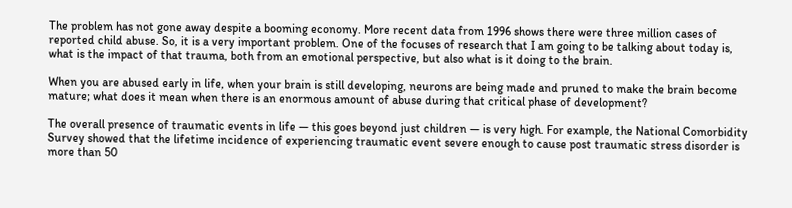The problem has not gone away despite a booming economy. More recent data from 1996 shows there were three million cases of reported child abuse. So, it is a very important problem. One of the focuses of research that I am going to be talking about today is, what is the impact of that trauma, both from an emotional perspective, but also what is it doing to the brain.

When you are abused early in life, when your brain is still developing, neurons are being made and pruned to make the brain become mature; what does it mean when there is an enormous amount of abuse during that critical phase of development?

The overall presence of traumatic events in life — this goes beyond just children — is very high. For example, the National Comorbidity Survey showed that the lifetime incidence of experiencing traumatic event severe enough to cause post traumatic stress disorder is more than 50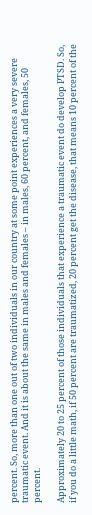percent. So, more than one out of two individuals in our country at some point experiences a very severe traumatic event. And it is about the same in males and females – in males, 60 percent, and females, 50 percent.

Approximately 20 to 25 percent of those individuals that experience a traumatic event do develop PTSD. So, if you do a little math, if 50 percent are traumatized, 20 percent get the disease, that means 10 percent of the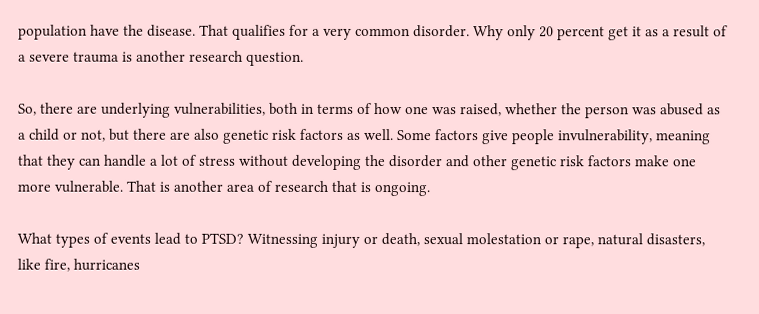population have the disease. That qualifies for a very common disorder. Why only 20 percent get it as a result of a severe trauma is another research question.

So, there are underlying vulnerabilities, both in terms of how one was raised, whether the person was abused as a child or not, but there are also genetic risk factors as well. Some factors give people invulnerability, meaning that they can handle a lot of stress without developing the disorder and other genetic risk factors make one more vulnerable. That is another area of research that is ongoing.

What types of events lead to PTSD? Witnessing injury or death, sexual molestation or rape, natural disasters, like fire, hurricanes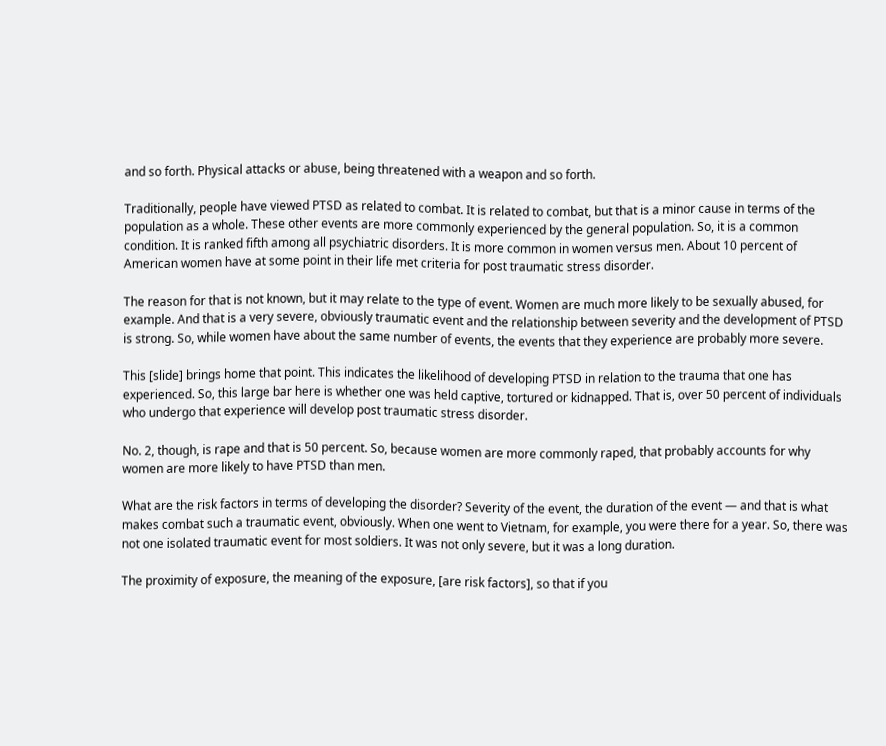and so forth. Physical attacks or abuse, being threatened with a weapon and so forth.

Traditionally, people have viewed PTSD as related to combat. It is related to combat, but that is a minor cause in terms of the population as a whole. These other events are more commonly experienced by the general population. So, it is a common condition. It is ranked fifth among all psychiatric disorders. It is more common in women versus men. About 10 percent of American women have at some point in their life met criteria for post traumatic stress disorder.

The reason for that is not known, but it may relate to the type of event. Women are much more likely to be sexually abused, for example. And that is a very severe, obviously traumatic event and the relationship between severity and the development of PTSD is strong. So, while women have about the same number of events, the events that they experience are probably more severe.

This [slide] brings home that point. This indicates the likelihood of developing PTSD in relation to the trauma that one has experienced. So, this large bar here is whether one was held captive, tortured or kidnapped. That is, over 50 percent of individuals who undergo that experience will develop post traumatic stress disorder.

No. 2, though, is rape and that is 50 percent. So, because women are more commonly raped, that probably accounts for why women are more likely to have PTSD than men.

What are the risk factors in terms of developing the disorder? Severity of the event, the duration of the event — and that is what makes combat such a traumatic event, obviously. When one went to Vietnam, for example, you were there for a year. So, there was not one isolated traumatic event for most soldiers. It was not only severe, but it was a long duration.

The proximity of exposure, the meaning of the exposure, [are risk factors], so that if you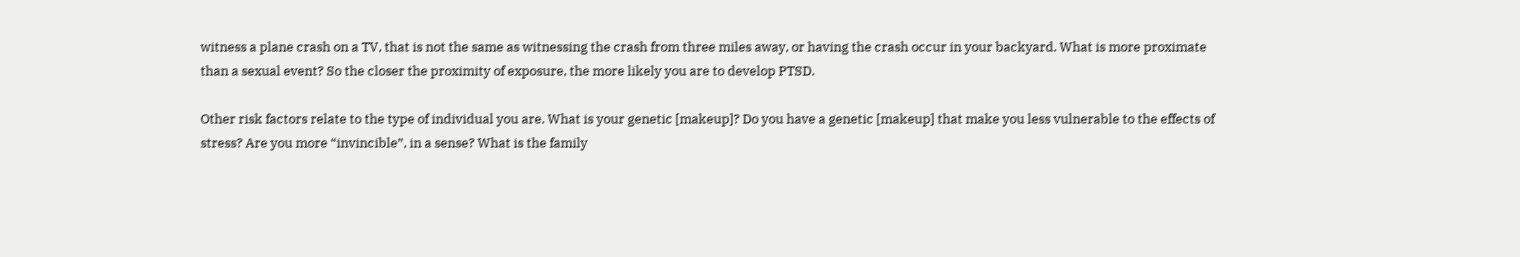witness a plane crash on a TV, that is not the same as witnessing the crash from three miles away, or having the crash occur in your backyard. What is more proximate than a sexual event? So the closer the proximity of exposure, the more likely you are to develop PTSD.

Other risk factors relate to the type of individual you are. What is your genetic [makeup]? Do you have a genetic [makeup] that make you less vulnerable to the effects of stress? Are you more “invincible”, in a sense? What is the family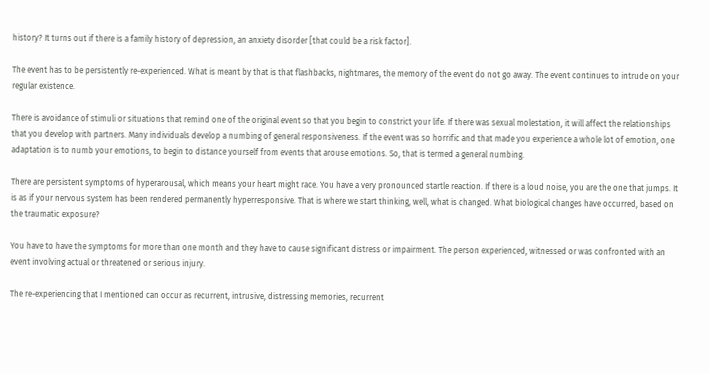history? It turns out if there is a family history of depression, an anxiety disorder [that could be a risk factor].

The event has to be persistently re-experienced. What is meant by that is that flashbacks, nightmares, the memory of the event do not go away. The event continues to intrude on your regular existence.

There is avoidance of stimuli or situations that remind one of the original event so that you begin to constrict your life. If there was sexual molestation, it will affect the relationships that you develop with partners. Many individuals develop a numbing of general responsiveness. If the event was so horrific and that made you experience a whole lot of emotion, one adaptation is to numb your emotions, to begin to distance yourself from events that arouse emotions. So, that is termed a general numbing.

There are persistent symptoms of hyperarousal, which means your heart might race. You have a very pronounced startle reaction. If there is a loud noise, you are the one that jumps. It is as if your nervous system has been rendered permanently hyperresponsive. That is where we start thinking, well, what is changed. What biological changes have occurred, based on the traumatic exposure?

You have to have the symptoms for more than one month and they have to cause significant distress or impairment. The person experienced, witnessed or was confronted with an event involving actual or threatened or serious injury.

The re-experiencing that I mentioned can occur as recurrent, intrusive, distressing memories, recurrent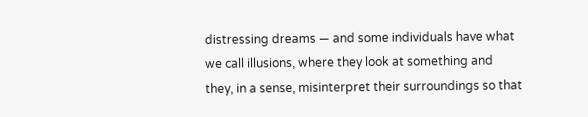distressing dreams — and some individuals have what we call illusions, where they look at something and they, in a sense, misinterpret their surroundings so that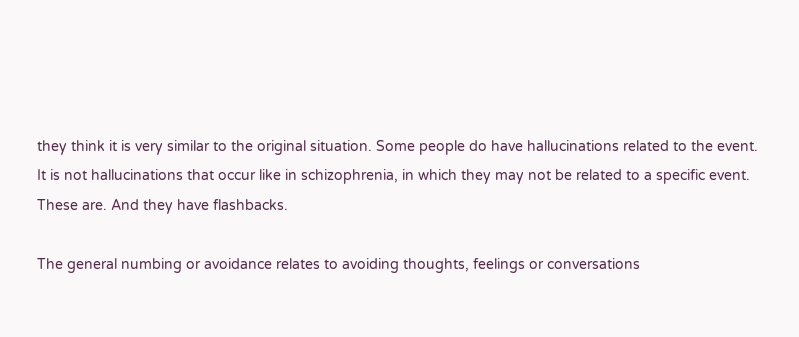they think it is very similar to the original situation. Some people do have hallucinations related to the event. It is not hallucinations that occur like in schizophrenia, in which they may not be related to a specific event. These are. And they have flashbacks.

The general numbing or avoidance relates to avoiding thoughts, feelings or conversations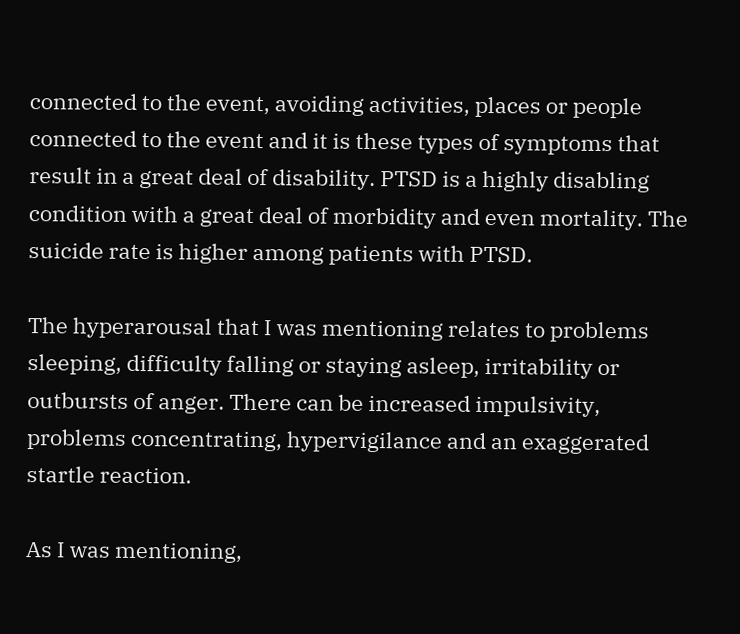connected to the event, avoiding activities, places or people connected to the event and it is these types of symptoms that result in a great deal of disability. PTSD is a highly disabling condition with a great deal of morbidity and even mortality. The suicide rate is higher among patients with PTSD.

The hyperarousal that I was mentioning relates to problems sleeping, difficulty falling or staying asleep, irritability or outbursts of anger. There can be increased impulsivity, problems concentrating, hypervigilance and an exaggerated startle reaction.

As I was mentioning,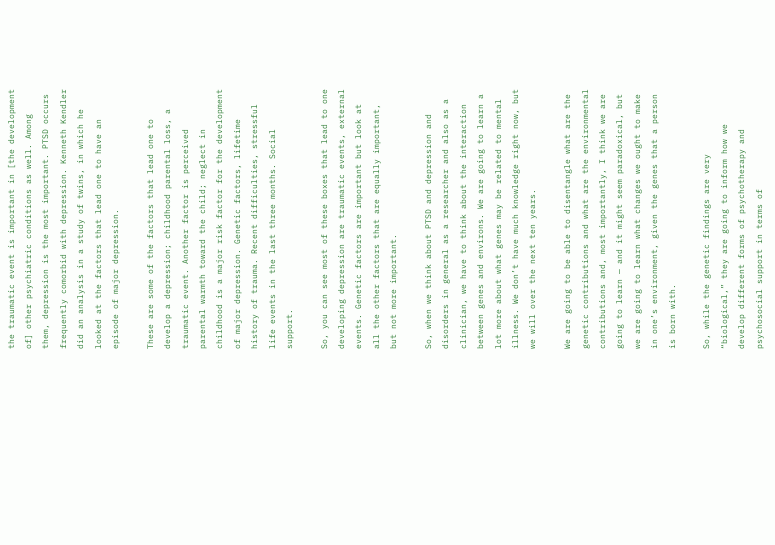the traumatic event is important in [the development of] other psychiatric conditions as well. Among them, depression is the most important. PTSD occurs frequently comorbid with depression. Kenneth Kendler did an analysis in a study of twins, in which he looked at the factors that lead one to have an episode of major depression.

These are some of the factors that lead one to develop a depression; childhood parental loss, a traumatic event. Another factor is perceived parental warmth toward the child; neglect in childhood is a major risk factor for the development of major depression. Genetic factors, lifetime history of trauma. Recent difficulties, stressful life events in the last three months. Social support.

So, you can see most of these boxes that lead to one developing depression are traumatic events, external events. Genetic factors are important but look at all the other factors that are equally important, but not more important.

So, when we think about PTSD and depression and disorders in general as a researcher and also as a clinician, we have to think about the interaction between genes and environs. We are going to learn a lot more about what genes may be related to mental illness. We don’t have much knowledge right now, but we will over the next ten years.

We are going to be able to disentangle what are the genetic contributions and what are the environmental contributions and, most importantly, I think we are going to learn — and it might seem paradoxical, but we are going to learn what changes we ought to make in one’s environment, given the genes that a person is born with.

So, while the genetic findings are very “biological,” they are going to inform how we develop different forms of psychotherapy and psychosocial support in terms of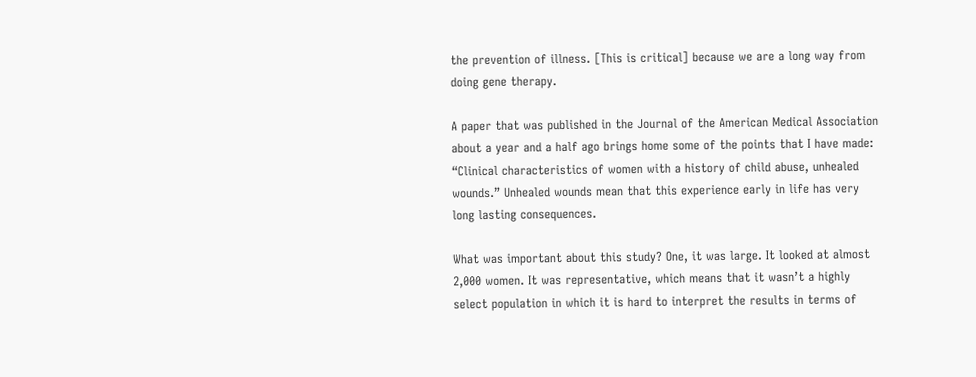the prevention of illness. [This is critical] because we are a long way from doing gene therapy.

A paper that was published in the Journal of the American Medical Association about a year and a half ago brings home some of the points that I have made: “Clinical characteristics of women with a history of child abuse, unhealed wounds.” Unhealed wounds mean that this experience early in life has very long lasting consequences.

What was important about this study? One, it was large. It looked at almost 2,000 women. It was representative, which means that it wasn’t a highly select population in which it is hard to interpret the results in terms of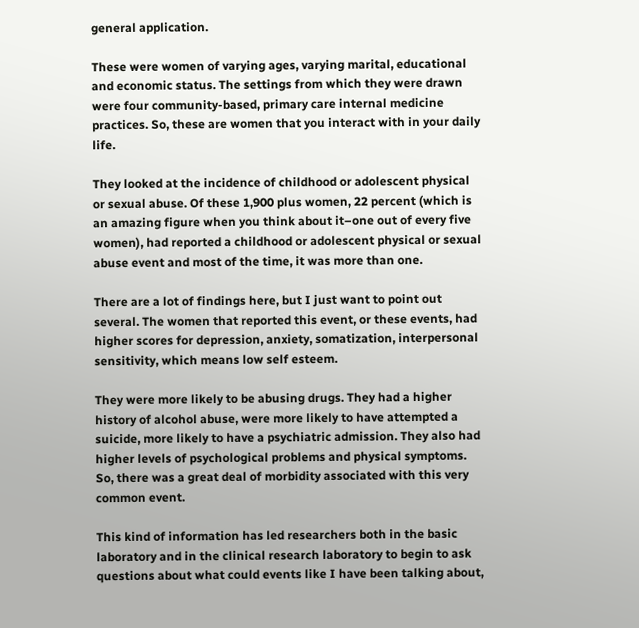general application.

These were women of varying ages, varying marital, educational and economic status. The settings from which they were drawn were four community-based, primary care internal medicine practices. So, these are women that you interact with in your daily life.

They looked at the incidence of childhood or adolescent physical or sexual abuse. Of these 1,900 plus women, 22 percent (which is an amazing figure when you think about it–one out of every five women), had reported a childhood or adolescent physical or sexual abuse event and most of the time, it was more than one.

There are a lot of findings here, but I just want to point out several. The women that reported this event, or these events, had higher scores for depression, anxiety, somatization, interpersonal sensitivity, which means low self esteem.

They were more likely to be abusing drugs. They had a higher history of alcohol abuse, were more likely to have attempted a suicide, more likely to have a psychiatric admission. They also had higher levels of psychological problems and physical symptoms. So, there was a great deal of morbidity associated with this very common event.

This kind of information has led researchers both in the basic laboratory and in the clinical research laboratory to begin to ask questions about what could events like I have been talking about,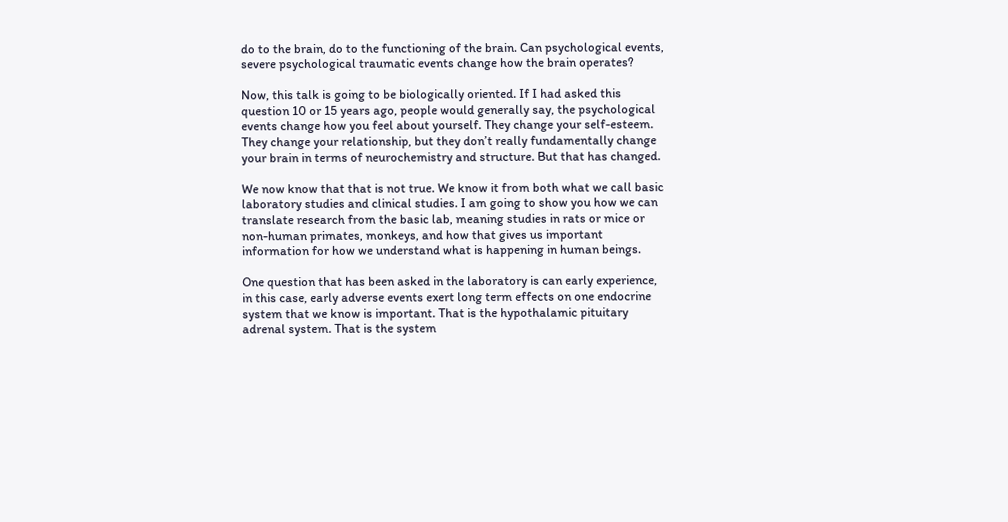do to the brain, do to the functioning of the brain. Can psychological events, severe psychological traumatic events change how the brain operates?

Now, this talk is going to be biologically oriented. If I had asked this question 10 or 15 years ago, people would generally say, the psychological events change how you feel about yourself. They change your self-esteem. They change your relationship, but they don’t really fundamentally change your brain in terms of neurochemistry and structure. But that has changed.

We now know that that is not true. We know it from both what we call basic laboratory studies and clinical studies. I am going to show you how we can translate research from the basic lab, meaning studies in rats or mice or non-human primates, monkeys, and how that gives us important information for how we understand what is happening in human beings.

One question that has been asked in the laboratory is can early experience, in this case, early adverse events exert long term effects on one endocrine system that we know is important. That is the hypothalamic pituitary adrenal system. That is the system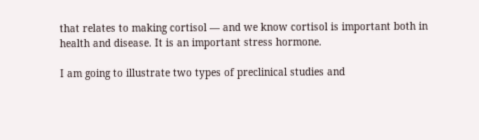that relates to making cortisol — and we know cortisol is important both in health and disease. It is an important stress hormone.

I am going to illustrate two types of preclinical studies and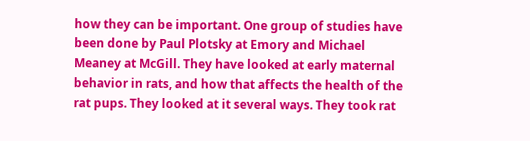how they can be important. One group of studies have been done by Paul Plotsky at Emory and Michael Meaney at McGill. They have looked at early maternal behavior in rats, and how that affects the health of the rat pups. They looked at it several ways. They took rat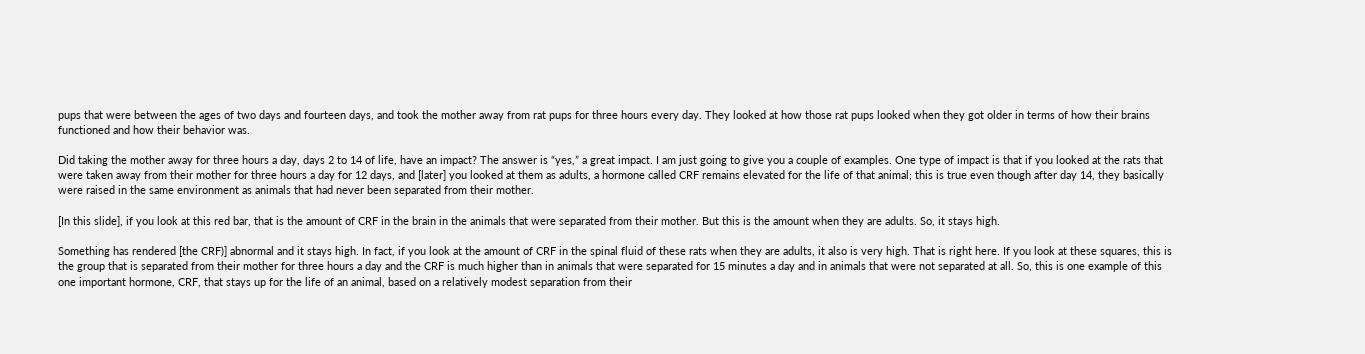pups that were between the ages of two days and fourteen days, and took the mother away from rat pups for three hours every day. They looked at how those rat pups looked when they got older in terms of how their brains functioned and how their behavior was.

Did taking the mother away for three hours a day, days 2 to 14 of life, have an impact? The answer is “yes,” a great impact. I am just going to give you a couple of examples. One type of impact is that if you looked at the rats that were taken away from their mother for three hours a day for 12 days, and [later] you looked at them as adults, a hormone called CRF remains elevated for the life of that animal; this is true even though after day 14, they basically were raised in the same environment as animals that had never been separated from their mother.

[In this slide], if you look at this red bar, that is the amount of CRF in the brain in the animals that were separated from their mother. But this is the amount when they are adults. So, it stays high.

Something has rendered [the CRF)] abnormal and it stays high. In fact, if you look at the amount of CRF in the spinal fluid of these rats when they are adults, it also is very high. That is right here. If you look at these squares, this is the group that is separated from their mother for three hours a day and the CRF is much higher than in animals that were separated for 15 minutes a day and in animals that were not separated at all. So, this is one example of this one important hormone, CRF, that stays up for the life of an animal, based on a relatively modest separation from their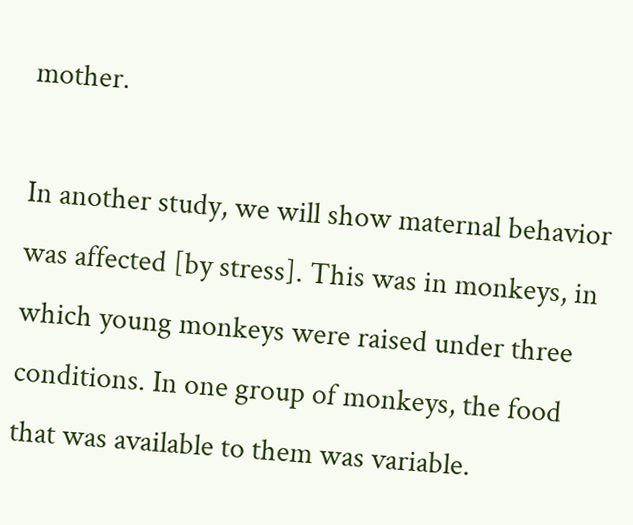mother.

In another study, we will show maternal behavior was affected [by stress]. This was in monkeys, in which young monkeys were raised under three conditions. In one group of monkeys, the food that was available to them was variable.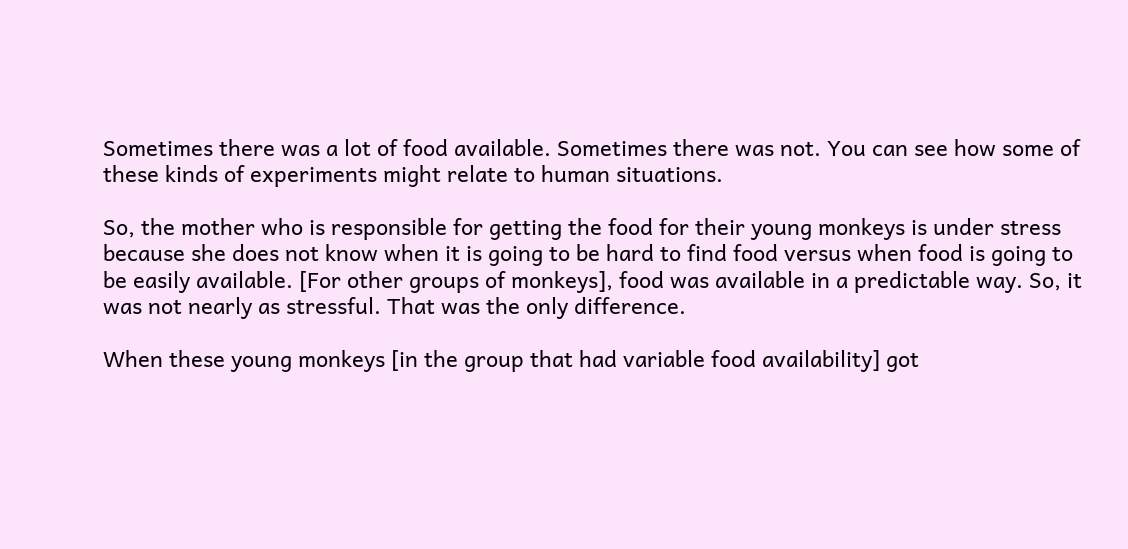Sometimes there was a lot of food available. Sometimes there was not. You can see how some of these kinds of experiments might relate to human situations.

So, the mother who is responsible for getting the food for their young monkeys is under stress because she does not know when it is going to be hard to find food versus when food is going to be easily available. [For other groups of monkeys], food was available in a predictable way. So, it was not nearly as stressful. That was the only difference.

When these young monkeys [in the group that had variable food availability] got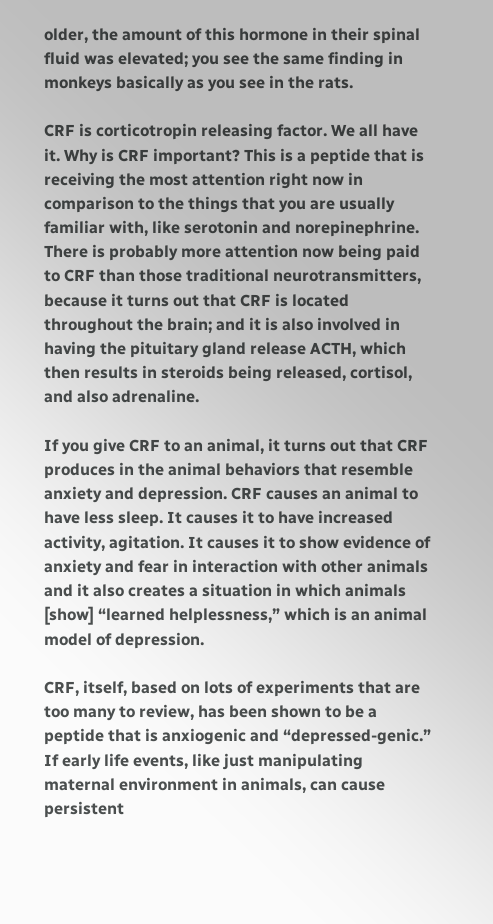older, the amount of this hormone in their spinal fluid was elevated; you see the same finding in monkeys basically as you see in the rats.

CRF is corticotropin releasing factor. We all have it. Why is CRF important? This is a peptide that is receiving the most attention right now in comparison to the things that you are usually familiar with, like serotonin and norepinephrine. There is probably more attention now being paid to CRF than those traditional neurotransmitters, because it turns out that CRF is located throughout the brain; and it is also involved in having the pituitary gland release ACTH, which then results in steroids being released, cortisol, and also adrenaline.

If you give CRF to an animal, it turns out that CRF produces in the animal behaviors that resemble anxiety and depression. CRF causes an animal to have less sleep. It causes it to have increased activity, agitation. It causes it to show evidence of anxiety and fear in interaction with other animals and it also creates a situation in which animals [show] “learned helplessness,” which is an animal model of depression.

CRF, itself, based on lots of experiments that are too many to review, has been shown to be a peptide that is anxiogenic and “depressed-genic.” If early life events, like just manipulating maternal environment in animals, can cause persistent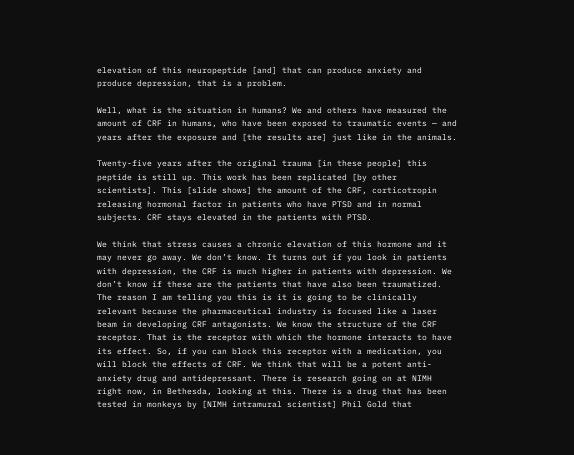elevation of this neuropeptide [and] that can produce anxiety and produce depression, that is a problem.

Well, what is the situation in humans? We and others have measured the amount of CRF in humans, who have been exposed to traumatic events — and years after the exposure and [the results are] just like in the animals.

Twenty-five years after the original trauma [in these people] this peptide is still up. This work has been replicated [by other scientists]. This [slide shows] the amount of the CRF, corticotropin releasing hormonal factor in patients who have PTSD and in normal subjects. CRF stays elevated in the patients with PTSD.

We think that stress causes a chronic elevation of this hormone and it may never go away. We don’t know. It turns out if you look in patients with depression, the CRF is much higher in patients with depression. We don’t know if these are the patients that have also been traumatized. The reason I am telling you this is it is going to be clinically relevant because the pharmaceutical industry is focused like a laser beam in developing CRF antagonists. We know the structure of the CRF receptor. That is the receptor with which the hormone interacts to have its effect. So, if you can block this receptor with a medication, you will block the effects of CRF. We think that will be a potent anti-anxiety drug and antidepressant. There is research going on at NIMH right now, in Bethesda, looking at this. There is a drug that has been tested in monkeys by [NIMH intramural scientist] Phil Gold that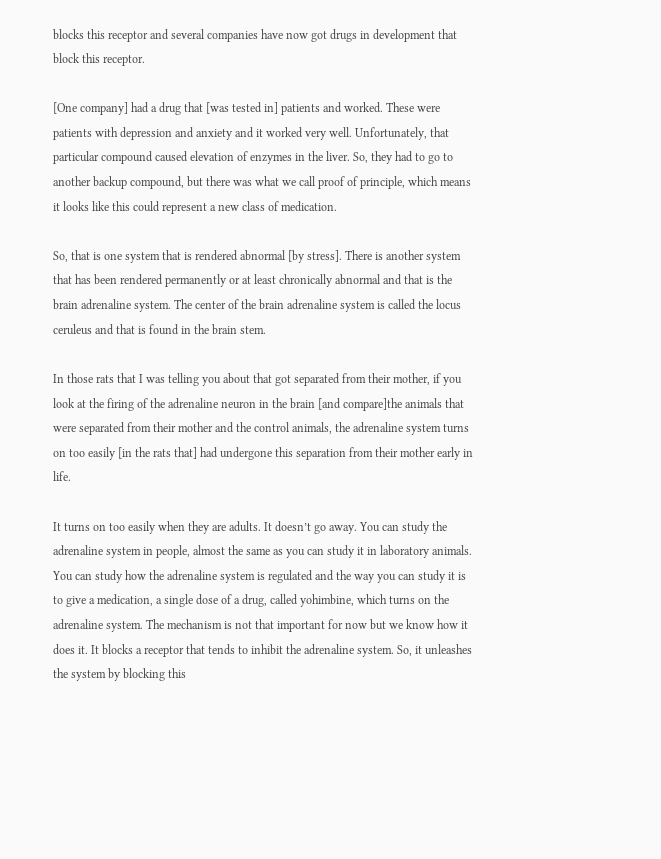blocks this receptor and several companies have now got drugs in development that block this receptor.

[One company] had a drug that [was tested in] patients and worked. These were patients with depression and anxiety and it worked very well. Unfortunately, that particular compound caused elevation of enzymes in the liver. So, they had to go to another backup compound, but there was what we call proof of principle, which means it looks like this could represent a new class of medication.

So, that is one system that is rendered abnormal [by stress]. There is another system that has been rendered permanently or at least chronically abnormal and that is the brain adrenaline system. The center of the brain adrenaline system is called the locus ceruleus and that is found in the brain stem.

In those rats that I was telling you about that got separated from their mother, if you look at the firing of the adrenaline neuron in the brain [and compare]the animals that were separated from their mother and the control animals, the adrenaline system turns on too easily [in the rats that] had undergone this separation from their mother early in life.

It turns on too easily when they are adults. It doesn’t go away. You can study the adrenaline system in people, almost the same as you can study it in laboratory animals. You can study how the adrenaline system is regulated and the way you can study it is to give a medication, a single dose of a drug, called yohimbine, which turns on the adrenaline system. The mechanism is not that important for now but we know how it does it. It blocks a receptor that tends to inhibit the adrenaline system. So, it unleashes the system by blocking this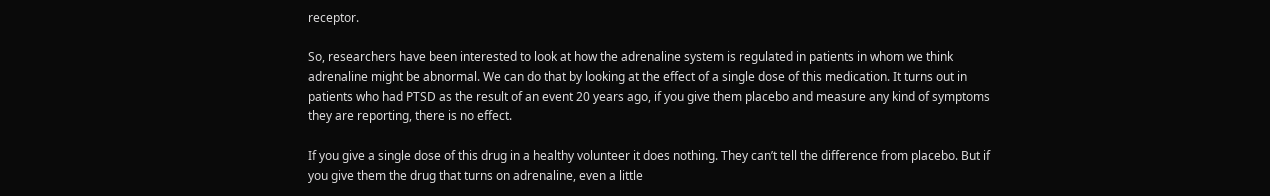receptor.

So, researchers have been interested to look at how the adrenaline system is regulated in patients in whom we think adrenaline might be abnormal. We can do that by looking at the effect of a single dose of this medication. It turns out in patients who had PTSD as the result of an event 20 years ago, if you give them placebo and measure any kind of symptoms they are reporting, there is no effect.

If you give a single dose of this drug in a healthy volunteer it does nothing. They can’t tell the difference from placebo. But if you give them the drug that turns on adrenaline, even a little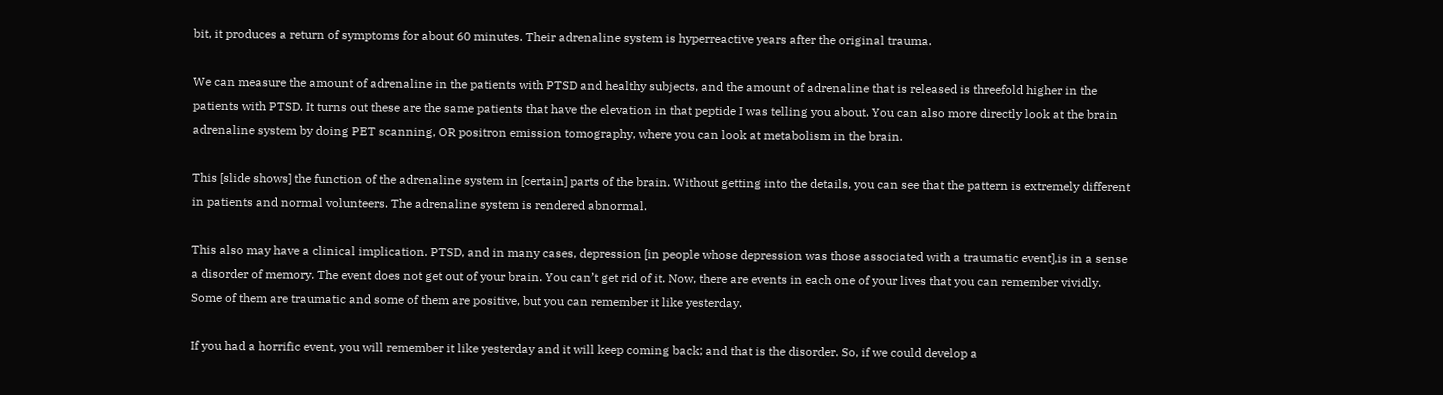bit, it produces a return of symptoms for about 60 minutes. Their adrenaline system is hyperreactive years after the original trauma.

We can measure the amount of adrenaline in the patients with PTSD and healthy subjects, and the amount of adrenaline that is released is threefold higher in the patients with PTSD. It turns out these are the same patients that have the elevation in that peptide I was telling you about. You can also more directly look at the brain adrenaline system by doing PET scanning, OR positron emission tomography, where you can look at metabolism in the brain.

This [slide shows] the function of the adrenaline system in [certain] parts of the brain. Without getting into the details, you can see that the pattern is extremely different in patients and normal volunteers. The adrenaline system is rendered abnormal.

This also may have a clinical implication. PTSD, and in many cases, depression [in people whose depression was those associated with a traumatic event],is in a sense a disorder of memory. The event does not get out of your brain. You can’t get rid of it. Now, there are events in each one of your lives that you can remember vividly. Some of them are traumatic and some of them are positive, but you can remember it like yesterday.

If you had a horrific event, you will remember it like yesterday and it will keep coming back; and that is the disorder. So, if we could develop a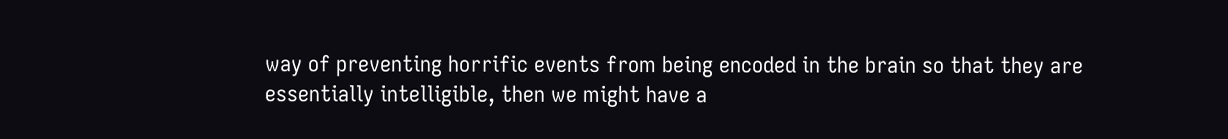way of preventing horrific events from being encoded in the brain so that they are essentially intelligible, then we might have a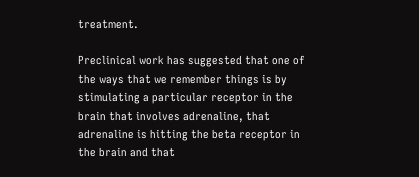treatment.

Preclinical work has suggested that one of the ways that we remember things is by stimulating a particular receptor in the brain that involves adrenaline, that adrenaline is hitting the beta receptor in the brain and that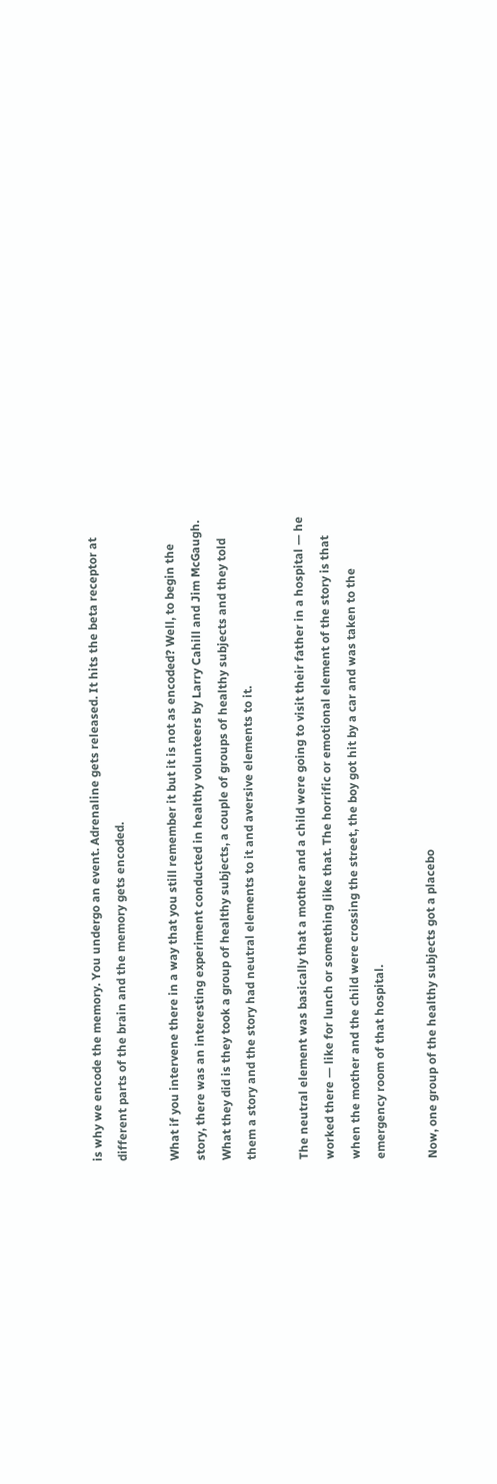is why we encode the memory. You undergo an event. Adrenaline gets released. It hits the beta receptor at different parts of the brain and the memory gets encoded.

What if you intervene there in a way that you still remember it but it is not as encoded? Well, to begin the story, there was an interesting experiment conducted in healthy volunteers by Larry Cahill and Jim McGaugh. What they did is they took a group of healthy subjects, a couple of groups of healthy subjects and they told them a story and the story had neutral elements to it and aversive elements to it.

The neutral element was basically that a mother and a child were going to visit their father in a hospital — he worked there — like for lunch or something like that. The horrific or emotional element of the story is that when the mother and the child were crossing the street, the boy got hit by a car and was taken to the emergency room of that hospital.

Now, one group of the healthy subjects got a placebo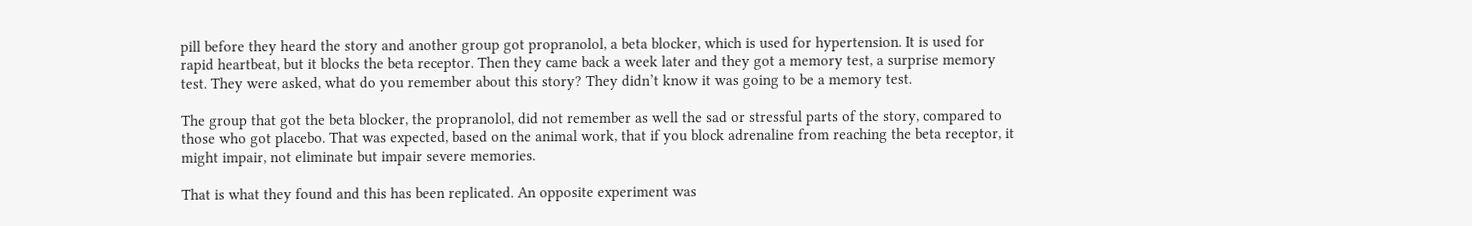pill before they heard the story and another group got propranolol, a beta blocker, which is used for hypertension. It is used for rapid heartbeat, but it blocks the beta receptor. Then they came back a week later and they got a memory test, a surprise memory test. They were asked, what do you remember about this story? They didn’t know it was going to be a memory test.

The group that got the beta blocker, the propranolol, did not remember as well the sad or stressful parts of the story, compared to those who got placebo. That was expected, based on the animal work, that if you block adrenaline from reaching the beta receptor, it might impair, not eliminate but impair severe memories.

That is what they found and this has been replicated. An opposite experiment was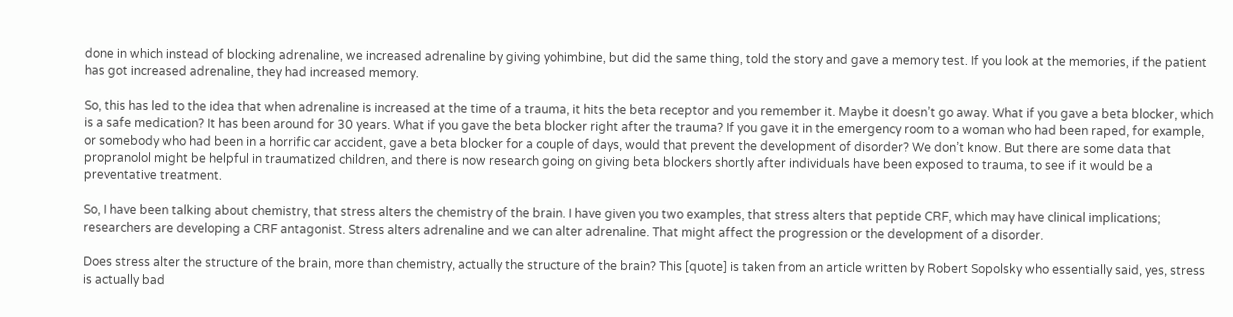done in which instead of blocking adrenaline, we increased adrenaline by giving yohimbine, but did the same thing, told the story and gave a memory test. If you look at the memories, if the patient has got increased adrenaline, they had increased memory.

So, this has led to the idea that when adrenaline is increased at the time of a trauma, it hits the beta receptor and you remember it. Maybe it doesn’t go away. What if you gave a beta blocker, which is a safe medication? It has been around for 30 years. What if you gave the beta blocker right after the trauma? If you gave it in the emergency room to a woman who had been raped, for example, or somebody who had been in a horrific car accident, gave a beta blocker for a couple of days, would that prevent the development of disorder? We don’t know. But there are some data that propranolol might be helpful in traumatized children, and there is now research going on giving beta blockers shortly after individuals have been exposed to trauma, to see if it would be a preventative treatment.

So, I have been talking about chemistry, that stress alters the chemistry of the brain. I have given you two examples, that stress alters that peptide CRF, which may have clinical implications; researchers are developing a CRF antagonist. Stress alters adrenaline and we can alter adrenaline. That might affect the progression or the development of a disorder.

Does stress alter the structure of the brain, more than chemistry, actually the structure of the brain? This [quote] is taken from an article written by Robert Sopolsky who essentially said, yes, stress is actually bad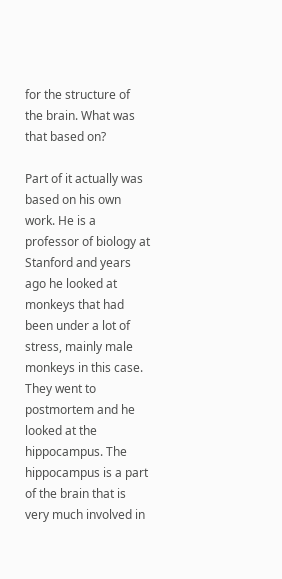for the structure of the brain. What was that based on?

Part of it actually was based on his own work. He is a professor of biology at Stanford and years ago he looked at monkeys that had been under a lot of stress, mainly male monkeys in this case. They went to postmortem and he looked at the hippocampus. The hippocampus is a part of the brain that is very much involved in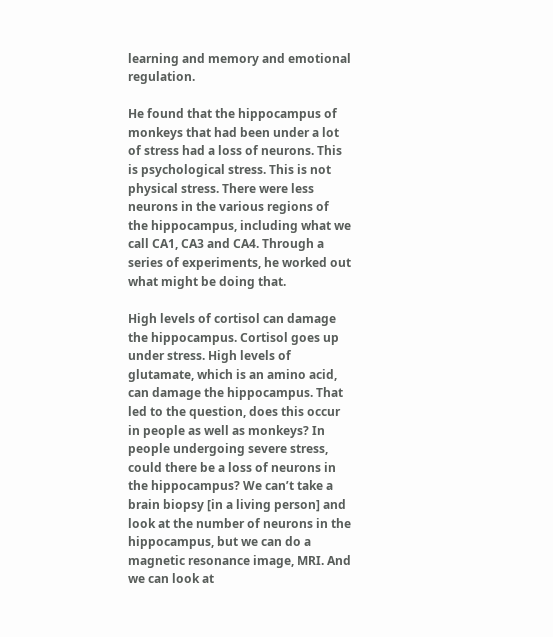learning and memory and emotional regulation.

He found that the hippocampus of monkeys that had been under a lot of stress had a loss of neurons. This is psychological stress. This is not physical stress. There were less neurons in the various regions of the hippocampus, including what we call CA1, CA3 and CA4. Through a series of experiments, he worked out what might be doing that.

High levels of cortisol can damage the hippocampus. Cortisol goes up under stress. High levels of glutamate, which is an amino acid, can damage the hippocampus. That led to the question, does this occur in people as well as monkeys? In people undergoing severe stress, could there be a loss of neurons in the hippocampus? We can’t take a brain biopsy [in a living person] and look at the number of neurons in the hippocampus, but we can do a magnetic resonance image, MRI. And we can look at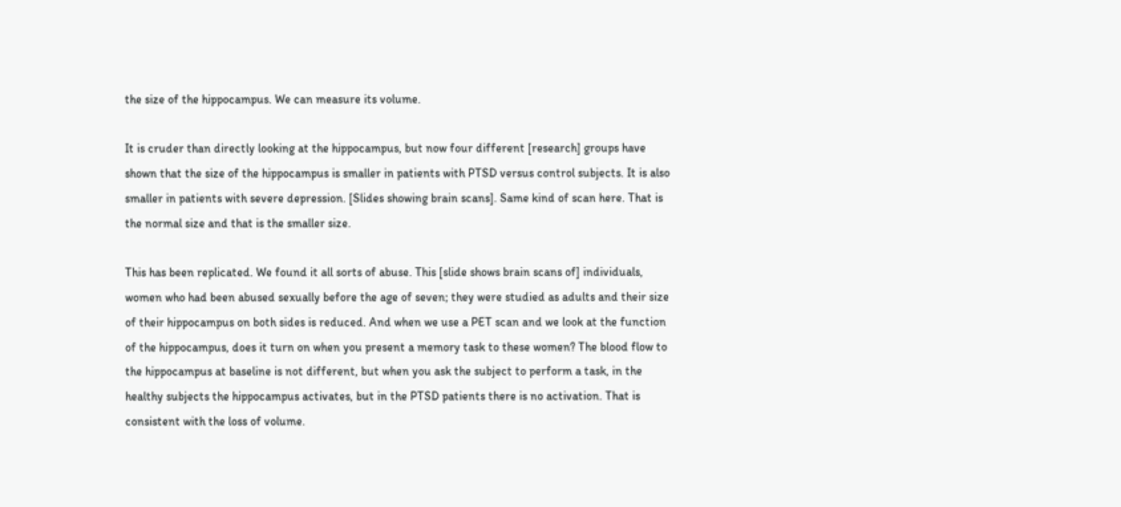the size of the hippocampus. We can measure its volume.

It is cruder than directly looking at the hippocampus, but now four different [research] groups have shown that the size of the hippocampus is smaller in patients with PTSD versus control subjects. It is also smaller in patients with severe depression. [Slides showing brain scans]. Same kind of scan here. That is the normal size and that is the smaller size.

This has been replicated. We found it all sorts of abuse. This [slide shows brain scans of] individuals, women who had been abused sexually before the age of seven; they were studied as adults and their size of their hippocampus on both sides is reduced. And when we use a PET scan and we look at the function of the hippocampus, does it turn on when you present a memory task to these women? The blood flow to the hippocampus at baseline is not different, but when you ask the subject to perform a task, in the healthy subjects the hippocampus activates, but in the PTSD patients there is no activation. That is consistent with the loss of volume.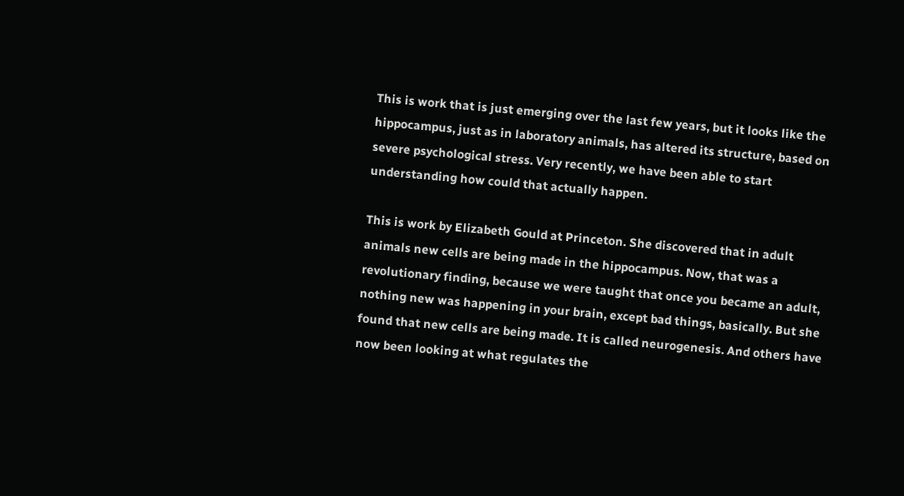This is work that is just emerging over the last few years, but it looks like the hippocampus, just as in laboratory animals, has altered its structure, based on severe psychological stress. Very recently, we have been able to start understanding how could that actually happen.

This is work by Elizabeth Gould at Princeton. She discovered that in adult animals new cells are being made in the hippocampus. Now, that was a revolutionary finding, because we were taught that once you became an adult, nothing new was happening in your brain, except bad things, basically. But she found that new cells are being made. It is called neurogenesis. And others have now been looking at what regulates the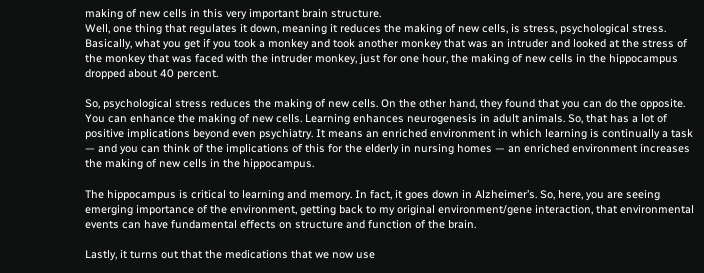making of new cells in this very important brain structure.
Well, one thing that regulates it down, meaning it reduces the making of new cells, is stress, psychological stress. Basically, what you get if you took a monkey and took another monkey that was an intruder and looked at the stress of the monkey that was faced with the intruder monkey, just for one hour, the making of new cells in the hippocampus dropped about 40 percent.

So, psychological stress reduces the making of new cells. On the other hand, they found that you can do the opposite. You can enhance the making of new cells. Learning enhances neurogenesis in adult animals. So, that has a lot of positive implications beyond even psychiatry. It means an enriched environment in which learning is continually a task — and you can think of the implications of this for the elderly in nursing homes — an enriched environment increases the making of new cells in the hippocampus.

The hippocampus is critical to learning and memory. In fact, it goes down in Alzheimer’s. So, here, you are seeing emerging importance of the environment, getting back to my original environment/gene interaction, that environmental events can have fundamental effects on structure and function of the brain.

Lastly, it turns out that the medications that we now use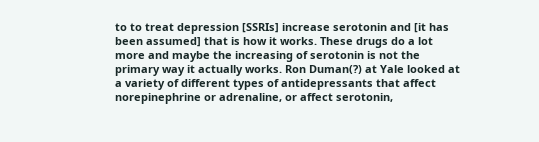to to treat depression [SSRIs] increase serotonin and [it has been assumed] that is how it works. These drugs do a lot more and maybe the increasing of serotonin is not the primary way it actually works. Ron Duman(?) at Yale looked at a variety of different types of antidepressants that affect norepinephrine or adrenaline, or affect serotonin,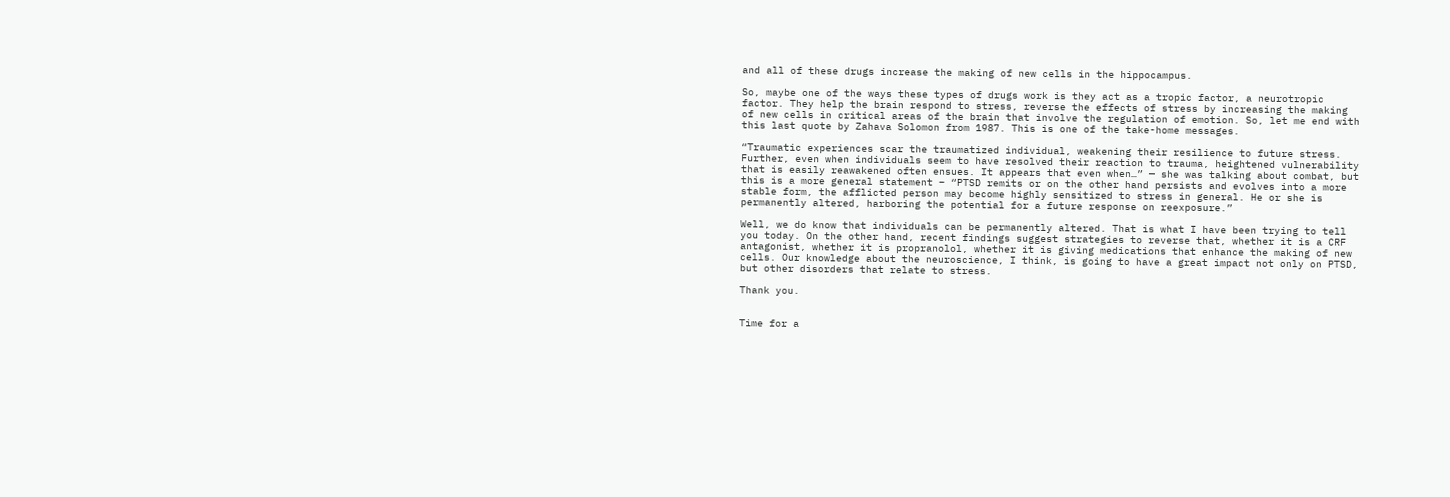and all of these drugs increase the making of new cells in the hippocampus.

So, maybe one of the ways these types of drugs work is they act as a tropic factor, a neurotropic factor. They help the brain respond to stress, reverse the effects of stress by increasing the making of new cells in critical areas of the brain that involve the regulation of emotion. So, let me end with this last quote by Zahava Solomon from 1987. This is one of the take-home messages.

“Traumatic experiences scar the traumatized individual, weakening their resilience to future stress. Further, even when individuals seem to have resolved their reaction to trauma, heightened vulnerability that is easily reawakened often ensues. It appears that even when…” — she was talking about combat, but this is a more general statement – “PTSD remits or on the other hand persists and evolves into a more stable form, the afflicted person may become highly sensitized to stress in general. He or she is permanently altered, harboring the potential for a future response on reexposure.”

Well, we do know that individuals can be permanently altered. That is what I have been trying to tell you today. On the other hand, recent findings suggest strategies to reverse that, whether it is a CRF antagonist, whether it is propranolol, whether it is giving medications that enhance the making of new cells. Our knowledge about the neuroscience, I think, is going to have a great impact not only on PTSD, but other disorders that relate to stress.

Thank you.


Time for a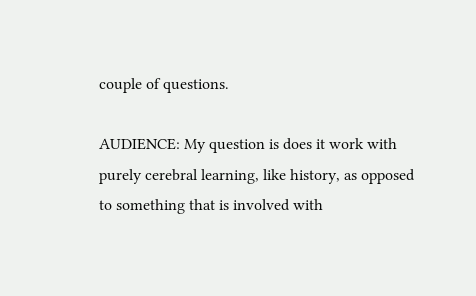couple of questions.

AUDIENCE: My question is does it work with purely cerebral learning, like history, as opposed to something that is involved with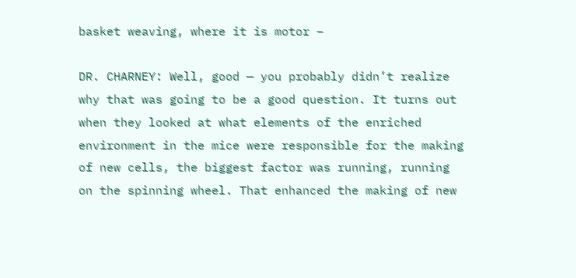basket weaving, where it is motor –

DR. CHARNEY: Well, good — you probably didn’t realize why that was going to be a good question. It turns out when they looked at what elements of the enriched environment in the mice were responsible for the making of new cells, the biggest factor was running, running on the spinning wheel. That enhanced the making of new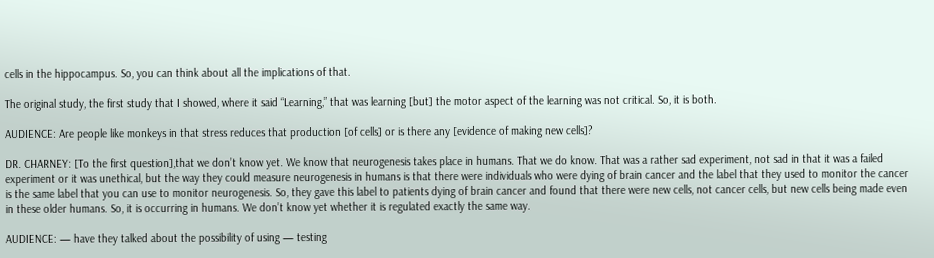cells in the hippocampus. So, you can think about all the implications of that.

The original study, the first study that I showed, where it said “Learning,” that was learning [but] the motor aspect of the learning was not critical. So, it is both.

AUDIENCE: Are people like monkeys in that stress reduces that production [of cells] or is there any [evidence of making new cells]?

DR. CHARNEY: [To the first question],that we don’t know yet. We know that neurogenesis takes place in humans. That we do know. That was a rather sad experiment, not sad in that it was a failed experiment or it was unethical, but the way they could measure neurogenesis in humans is that there were individuals who were dying of brain cancer and the label that they used to monitor the cancer is the same label that you can use to monitor neurogenesis. So, they gave this label to patients dying of brain cancer and found that there were new cells, not cancer cells, but new cells being made even in these older humans. So, it is occurring in humans. We don’t know yet whether it is regulated exactly the same way.

AUDIENCE: — have they talked about the possibility of using — testing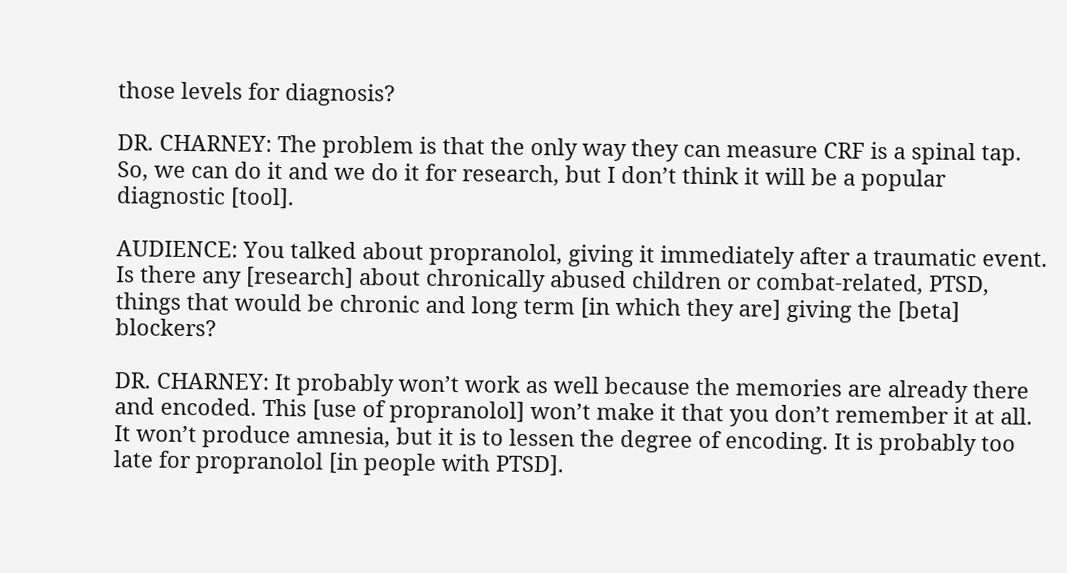those levels for diagnosis?

DR. CHARNEY: The problem is that the only way they can measure CRF is a spinal tap. So, we can do it and we do it for research, but I don’t think it will be a popular diagnostic [tool].

AUDIENCE: You talked about propranolol, giving it immediately after a traumatic event. Is there any [research] about chronically abused children or combat-related, PTSD, things that would be chronic and long term [in which they are] giving the [beta] blockers?

DR. CHARNEY: It probably won’t work as well because the memories are already there and encoded. This [use of propranolol] won’t make it that you don’t remember it at all. It won’t produce amnesia, but it is to lessen the degree of encoding. It is probably too late for propranolol [in people with PTSD].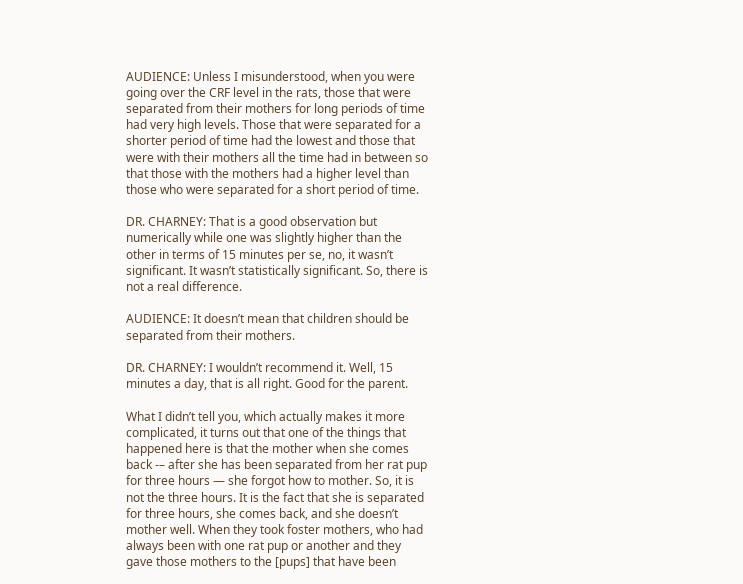AUDIENCE: Unless I misunderstood, when you were going over the CRF level in the rats, those that were separated from their mothers for long periods of time had very high levels. Those that were separated for a shorter period of time had the lowest and those that were with their mothers all the time had in between so that those with the mothers had a higher level than those who were separated for a short period of time.

DR. CHARNEY: That is a good observation but numerically while one was slightly higher than the other in terms of 15 minutes per se, no, it wasn’t significant. It wasn’t statistically significant. So, there is not a real difference.

AUDIENCE: It doesn’t mean that children should be separated from their mothers.

DR. CHARNEY: I wouldn’t recommend it. Well, 15 minutes a day, that is all right. Good for the parent.

What I didn’t tell you, which actually makes it more complicated, it turns out that one of the things that happened here is that the mother when she comes back -– after she has been separated from her rat pup for three hours — she forgot how to mother. So, it is not the three hours. It is the fact that she is separated for three hours, she comes back, and she doesn’t mother well. When they took foster mothers, who had always been with one rat pup or another and they gave those mothers to the [pups] that have been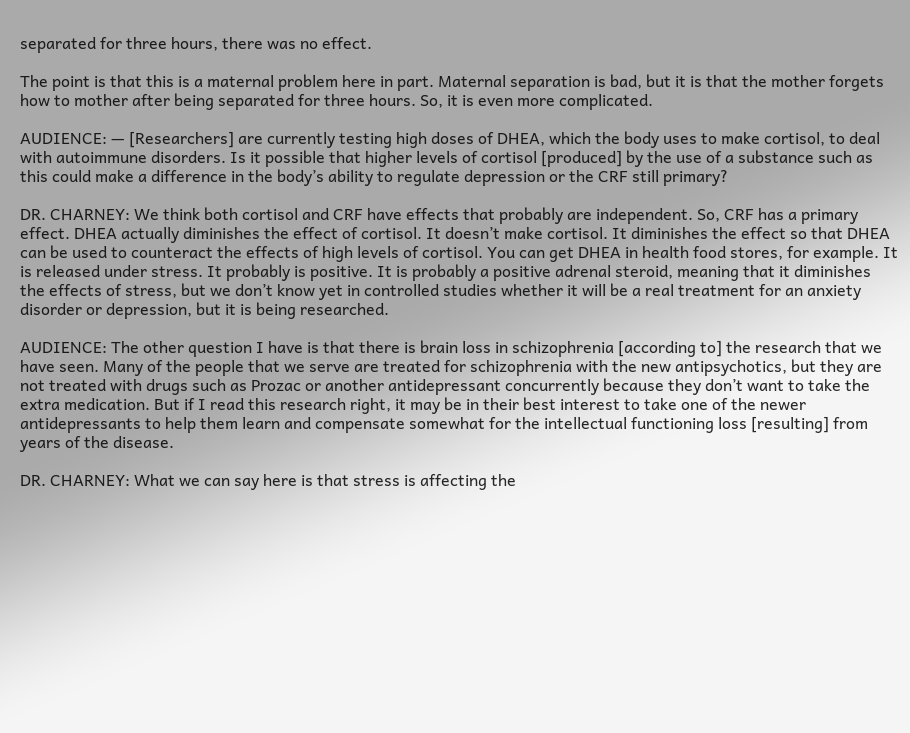separated for three hours, there was no effect.

The point is that this is a maternal problem here in part. Maternal separation is bad, but it is that the mother forgets how to mother after being separated for three hours. So, it is even more complicated.

AUDIENCE: — [Researchers] are currently testing high doses of DHEA, which the body uses to make cortisol, to deal with autoimmune disorders. Is it possible that higher levels of cortisol [produced] by the use of a substance such as this could make a difference in the body’s ability to regulate depression or the CRF still primary?

DR. CHARNEY: We think both cortisol and CRF have effects that probably are independent. So, CRF has a primary effect. DHEA actually diminishes the effect of cortisol. It doesn’t make cortisol. It diminishes the effect so that DHEA can be used to counteract the effects of high levels of cortisol. You can get DHEA in health food stores, for example. It is released under stress. It probably is positive. It is probably a positive adrenal steroid, meaning that it diminishes the effects of stress, but we don’t know yet in controlled studies whether it will be a real treatment for an anxiety disorder or depression, but it is being researched.

AUDIENCE: The other question I have is that there is brain loss in schizophrenia [according to] the research that we have seen. Many of the people that we serve are treated for schizophrenia with the new antipsychotics, but they are not treated with drugs such as Prozac or another antidepressant concurrently because they don’t want to take the extra medication. But if I read this research right, it may be in their best interest to take one of the newer antidepressants to help them learn and compensate somewhat for the intellectual functioning loss [resulting] from years of the disease.

DR. CHARNEY: What we can say here is that stress is affecting the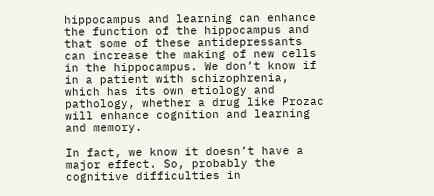hippocampus and learning can enhance the function of the hippocampus and that some of these antidepressants can increase the making of new cells in the hippocampus. We don’t know if in a patient with schizophrenia, which has its own etiology and pathology, whether a drug like Prozac will enhance cognition and learning and memory.

In fact, we know it doesn’t have a major effect. So, probably the cognitive difficulties in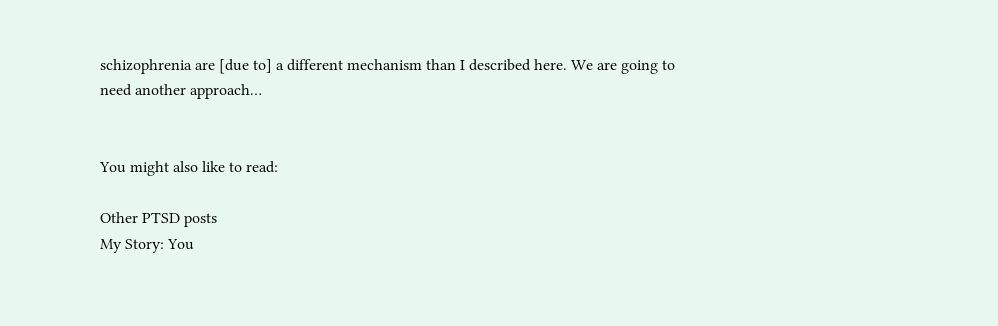schizophrenia are [due to] a different mechanism than I described here. We are going to need another approach…


You might also like to read:

Other PTSD posts
My Story: You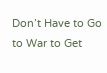Don’t Have to Go to War to Get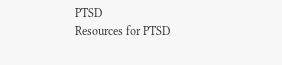PTSD
Resources for PTSD